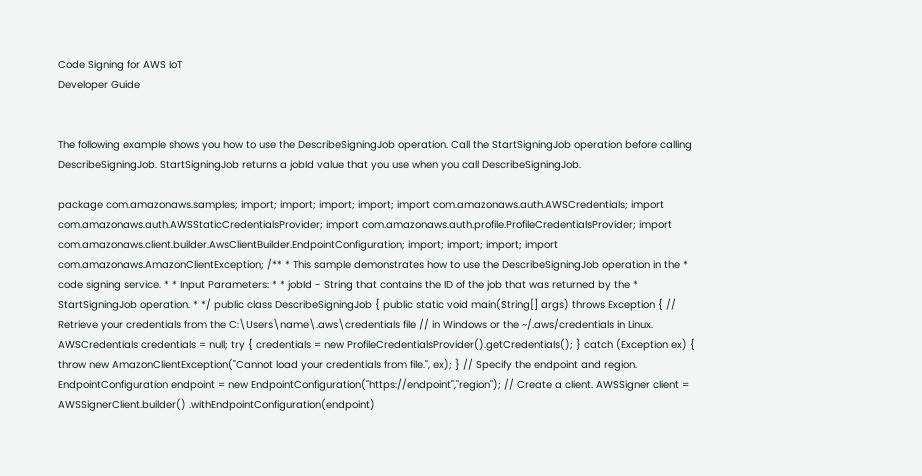Code Signing for AWS IoT
Developer Guide


The following example shows you how to use the DescribeSigningJob operation. Call the StartSigningJob operation before calling DescribeSigningJob. StartSigningJob returns a jobId value that you use when you call DescribeSigningJob.

package com.amazonaws.samples; import; import; import; import; import com.amazonaws.auth.AWSCredentials; import com.amazonaws.auth.AWSStaticCredentialsProvider; import com.amazonaws.auth.profile.ProfileCredentialsProvider; import com.amazonaws.client.builder.AwsClientBuilder.EndpointConfiguration; import; import; import; import com.amazonaws.AmazonClientException; /** * This sample demonstrates how to use the DescribeSigningJob operation in the * code signing service. * * Input Parameters: * * jobId - String that contains the ID of the job that was returned by the * StartSigningJob operation. * */ public class DescribeSigningJob { public static void main(String[] args) throws Exception { // Retrieve your credentials from the C:\Users\name\.aws\credentials file // in Windows or the ~/.aws/credentials in Linux. AWSCredentials credentials = null; try { credentials = new ProfileCredentialsProvider().getCredentials(); } catch (Exception ex) { throw new AmazonClientException("Cannot load your credentials from file.", ex); } // Specify the endpoint and region. EndpointConfiguration endpoint = new EndpointConfiguration("https://endpoint","region"); // Create a client. AWSSigner client = AWSSignerClient.builder() .withEndpointConfiguration(endpoint)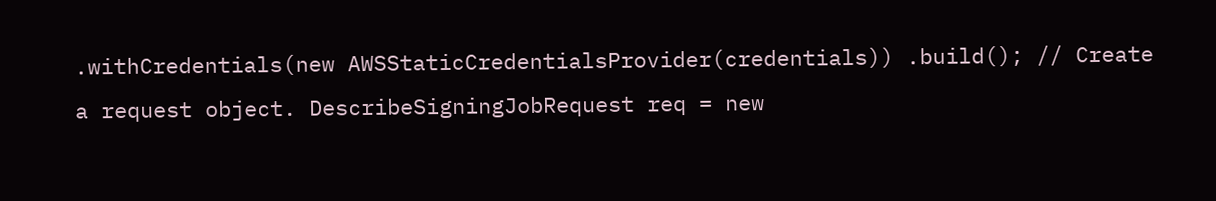.withCredentials(new AWSStaticCredentialsProvider(credentials)) .build(); // Create a request object. DescribeSigningJobRequest req = new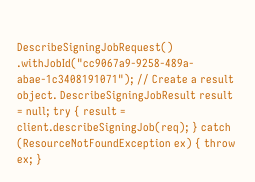DescribeSigningJobRequest() .withJobId("cc9067a9-9258-489a-abae-1c3408191071"); // Create a result object. DescribeSigningJobResult result = null; try { result = client.describeSigningJob(req); } catch (ResourceNotFoundException ex) { throw ex; }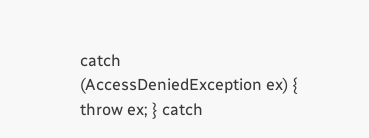catch (AccessDeniedException ex) { throw ex; } catch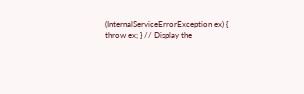(InternalServiceErrorException ex) { throw ex; } // Display the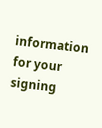information for your signing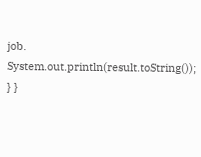job. System.out.println(result.toString()); } }